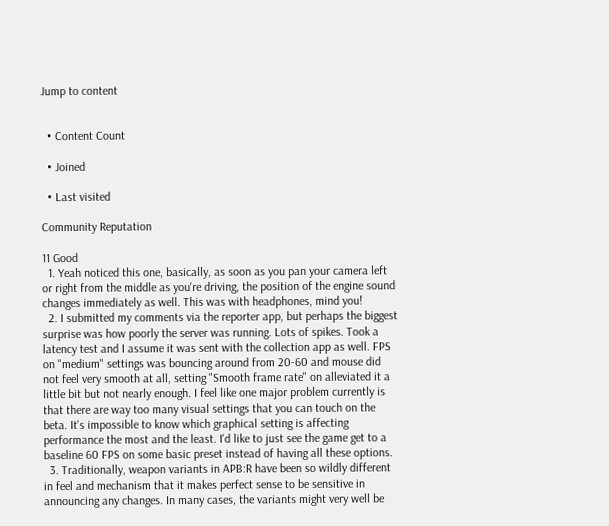Jump to content


  • Content Count

  • Joined

  • Last visited

Community Reputation

11 Good
  1. Yeah noticed this one, basically, as soon as you pan your camera left or right from the middle as you're driving, the position of the engine sound changes immediately as well. This was with headphones, mind you!
  2. I submitted my comments via the reporter app, but perhaps the biggest surprise was how poorly the server was running. Lots of spikes. Took a latency test and I assume it was sent with the collection app as well. FPS on "medium" settings was bouncing around from 20-60 and mouse did not feel very smooth at all, setting "Smooth frame rate" on alleviated it a little bit but not nearly enough. I feel like one major problem currently is that there are way too many visual settings that you can touch on the beta. It's impossible to know which graphical setting is affecting performance the most and the least. I'd like to just see the game get to a baseline 60 FPS on some basic preset instead of having all these options.
  3. Traditionally, weapon variants in APB:R have been so wildly different in feel and mechanism that it makes perfect sense to be sensitive in announcing any changes. In many cases, the variants might very well be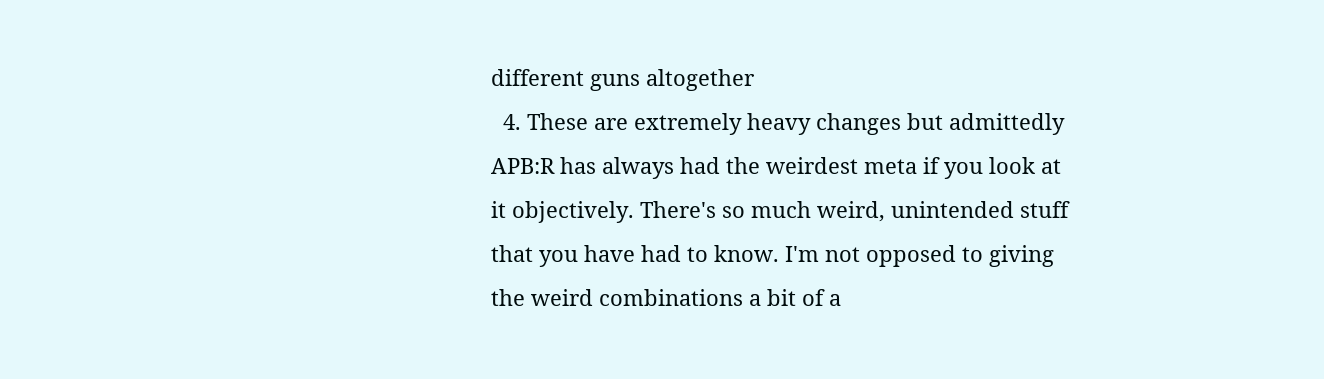different guns altogether
  4. These are extremely heavy changes but admittedly APB:R has always had the weirdest meta if you look at it objectively. There's so much weird, unintended stuff that you have had to know. I'm not opposed to giving the weird combinations a bit of a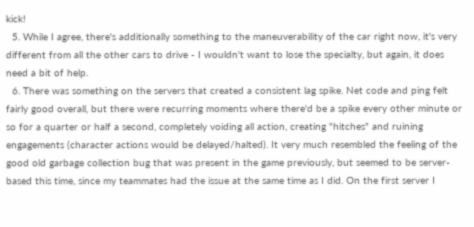kick!
  5. While I agree, there's additionally something to the maneuverability of the car right now, it's very different from all the other cars to drive - I wouldn't want to lose the specialty, but again, it does need a bit of help.
  6. There was something on the servers that created a consistent lag spike. Net code and ping felt fairly good overall, but there were recurring moments where there'd be a spike every other minute or so for a quarter or half a second, completely voiding all action, creating "hitches" and ruining engagements (character actions would be delayed/halted). It very much resembled the feeling of the good old garbage collection bug that was present in the game previously, but seemed to be server-based this time, since my teammates had the issue at the same time as I did. On the first server I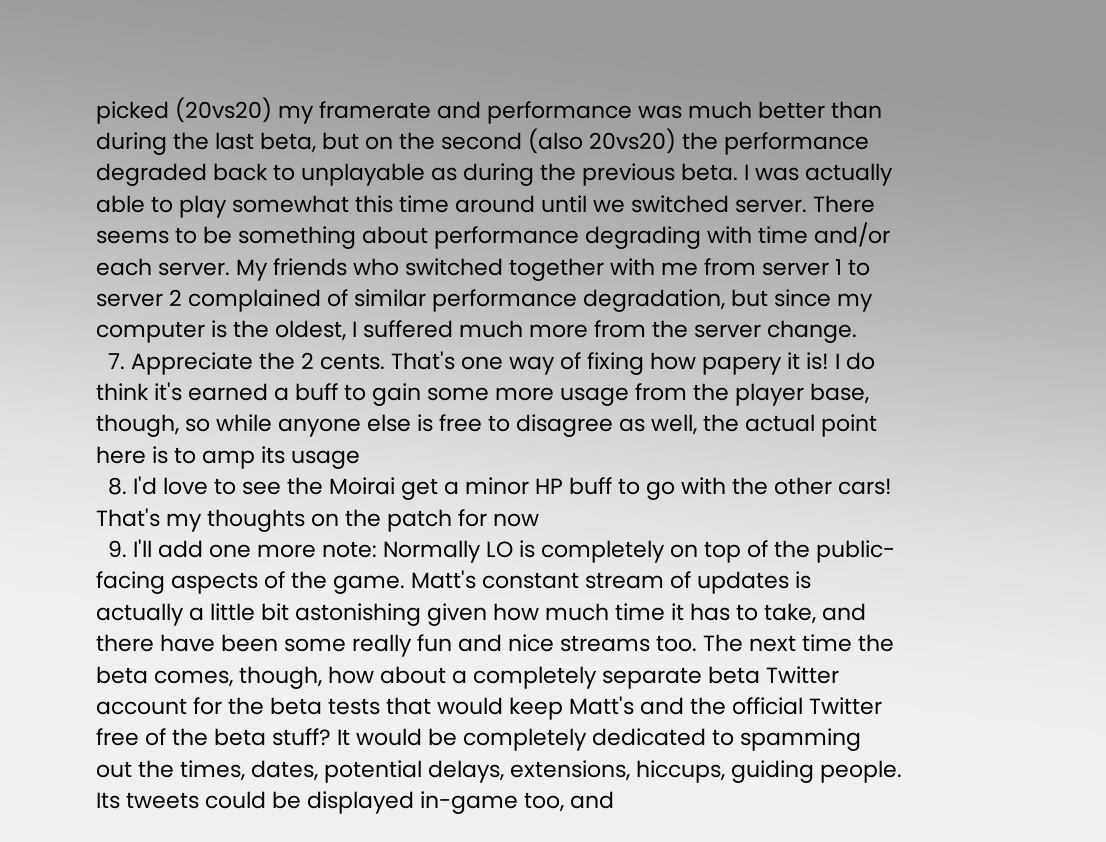picked (20vs20) my framerate and performance was much better than during the last beta, but on the second (also 20vs20) the performance degraded back to unplayable as during the previous beta. I was actually able to play somewhat this time around until we switched server. There seems to be something about performance degrading with time and/or each server. My friends who switched together with me from server 1 to server 2 complained of similar performance degradation, but since my computer is the oldest, I suffered much more from the server change.
  7. Appreciate the 2 cents. That's one way of fixing how papery it is! I do think it's earned a buff to gain some more usage from the player base, though, so while anyone else is free to disagree as well, the actual point here is to amp its usage
  8. I'd love to see the Moirai get a minor HP buff to go with the other cars! That's my thoughts on the patch for now
  9. I'll add one more note: Normally LO is completely on top of the public-facing aspects of the game. Matt's constant stream of updates is actually a little bit astonishing given how much time it has to take, and there have been some really fun and nice streams too. The next time the beta comes, though, how about a completely separate beta Twitter account for the beta tests that would keep Matt's and the official Twitter free of the beta stuff? It would be completely dedicated to spamming out the times, dates, potential delays, extensions, hiccups, guiding people. Its tweets could be displayed in-game too, and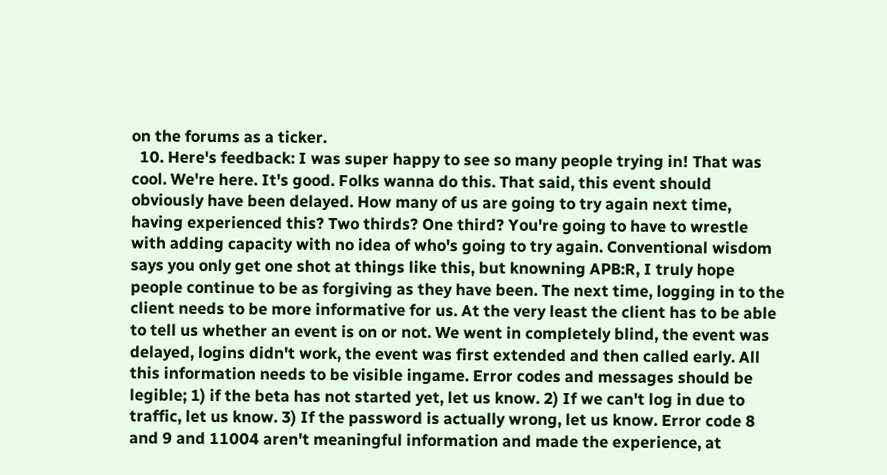on the forums as a ticker.
  10. Here's feedback: I was super happy to see so many people trying in! That was cool. We're here. It's good. Folks wanna do this. That said, this event should obviously have been delayed. How many of us are going to try again next time, having experienced this? Two thirds? One third? You're going to have to wrestle with adding capacity with no idea of who's going to try again. Conventional wisdom says you only get one shot at things like this, but knowning APB:R, I truly hope people continue to be as forgiving as they have been. The next time, logging in to the client needs to be more informative for us. At the very least the client has to be able to tell us whether an event is on or not. We went in completely blind, the event was delayed, logins didn't work, the event was first extended and then called early. All this information needs to be visible ingame. Error codes and messages should be legible; 1) if the beta has not started yet, let us know. 2) If we can't log in due to traffic, let us know. 3) If the password is actually wrong, let us know. Error code 8 and 9 and 11004 aren't meaningful information and made the experience, at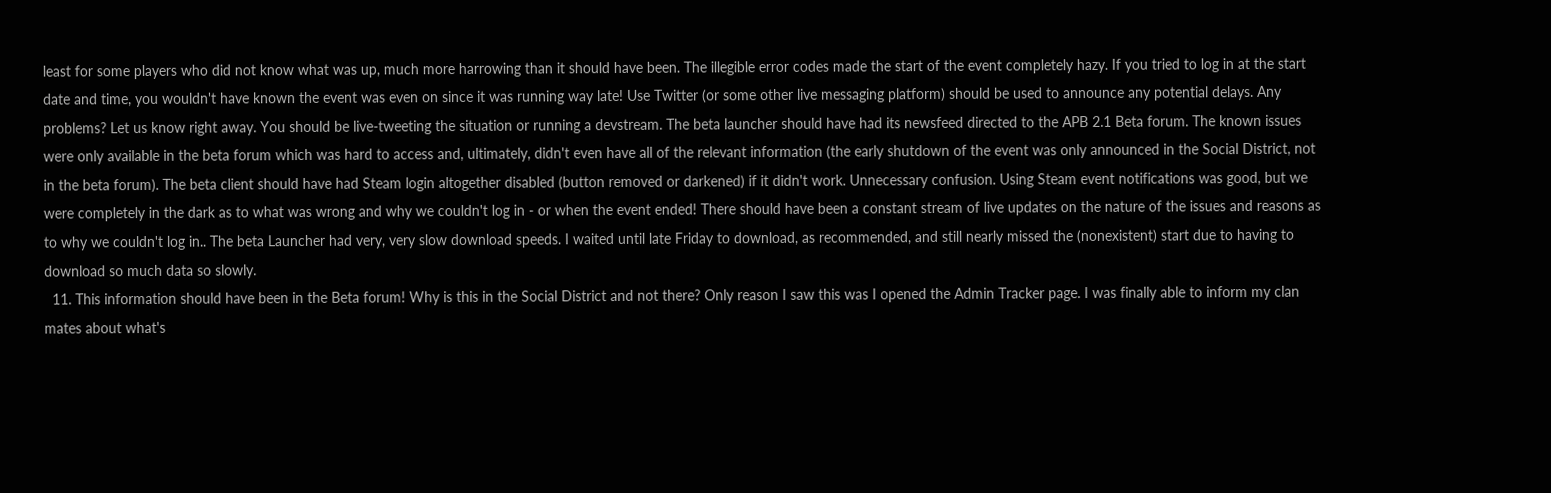least for some players who did not know what was up, much more harrowing than it should have been. The illegible error codes made the start of the event completely hazy. If you tried to log in at the start date and time, you wouldn't have known the event was even on since it was running way late! Use Twitter (or some other live messaging platform) should be used to announce any potential delays. Any problems? Let us know right away. You should be live-tweeting the situation or running a devstream. The beta launcher should have had its newsfeed directed to the APB 2.1 Beta forum. The known issues were only available in the beta forum which was hard to access and, ultimately, didn't even have all of the relevant information (the early shutdown of the event was only announced in the Social District, not in the beta forum). The beta client should have had Steam login altogether disabled (button removed or darkened) if it didn't work. Unnecessary confusion. Using Steam event notifications was good, but we were completely in the dark as to what was wrong and why we couldn't log in - or when the event ended! There should have been a constant stream of live updates on the nature of the issues and reasons as to why we couldn't log in.. The beta Launcher had very, very slow download speeds. I waited until late Friday to download, as recommended, and still nearly missed the (nonexistent) start due to having to download so much data so slowly.
  11. This information should have been in the Beta forum! Why is this in the Social District and not there? Only reason I saw this was I opened the Admin Tracker page. I was finally able to inform my clan mates about what's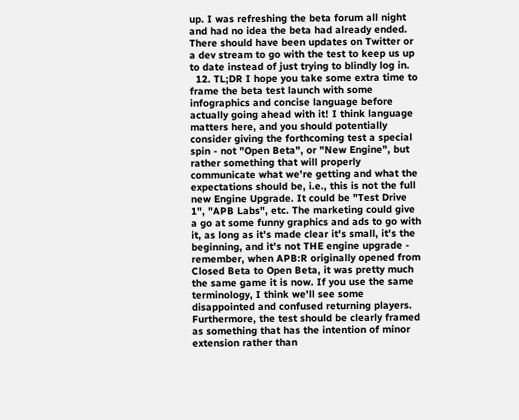up. I was refreshing the beta forum all night and had no idea the beta had already ended. There should have been updates on Twitter or a dev stream to go with the test to keep us up to date instead of just trying to blindly log in.
  12. TL;DR I hope you take some extra time to frame the beta test launch with some infographics and concise language before actually going ahead with it! I think language matters here, and you should potentially consider giving the forthcoming test a special spin - not "Open Beta", or "New Engine", but rather something that will properly communicate what we're getting and what the expectations should be, i.e., this is not the full new Engine Upgrade. It could be "Test Drive 1", "APB Labs", etc. The marketing could give a go at some funny graphics and ads to go with it, as long as it's made clear it's small, it's the beginning, and it's not THE engine upgrade - remember, when APB:R originally opened from Closed Beta to Open Beta, it was pretty much the same game it is now. If you use the same terminology, I think we'll see some disappointed and confused returning players. Furthermore, the test should be clearly framed as something that has the intention of minor extension rather than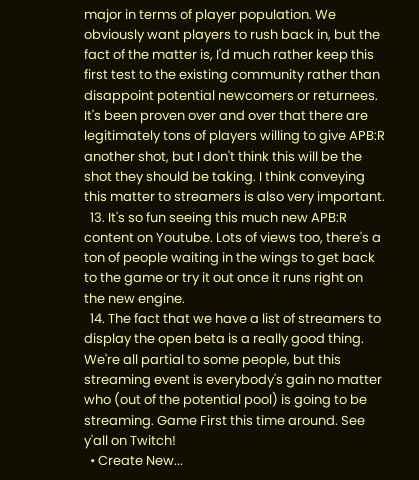major in terms of player population. We obviously want players to rush back in, but the fact of the matter is, I'd much rather keep this first test to the existing community rather than disappoint potential newcomers or returnees. It's been proven over and over that there are legitimately tons of players willing to give APB:R another shot, but I don't think this will be the shot they should be taking. I think conveying this matter to streamers is also very important.
  13. It's so fun seeing this much new APB:R content on Youtube. Lots of views too, there's a ton of people waiting in the wings to get back to the game or try it out once it runs right on the new engine.
  14. The fact that we have a list of streamers to display the open beta is a really good thing. We're all partial to some people, but this streaming event is everybody's gain no matter who (out of the potential pool) is going to be streaming. Game First this time around. See y'all on Twitch!
  • Create New...